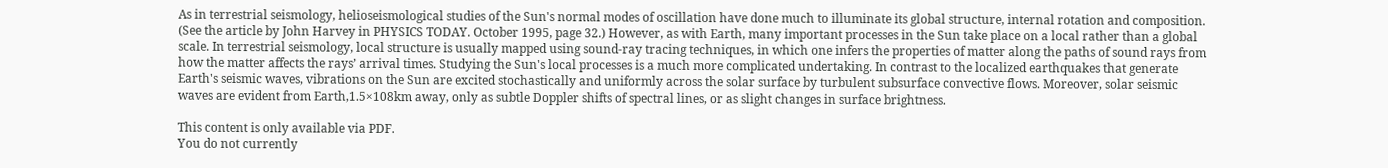As in terrestrial seismology, helioseismological studies of the Sun's normal modes of oscillation have done much to illuminate its global structure, internal rotation and composition. (See the article by John Harvey in PHYSICS TODAY. October 1995, page 32.) However, as with Earth, many important processes in the Sun take place on a local rather than a global scale. In terrestrial seismology, local structure is usually mapped using sound‐ray tracing techniques, in which one infers the properties of matter along the paths of sound rays from how the matter affects the rays’ arrival times. Studying the Sun's local processes is a much more complicated undertaking. In contrast to the localized earthquakes that generate Earth's seismic waves, vibrations on the Sun are excited stochastically and uniformly across the solar surface by turbulent subsurface convective flows. Moreover, solar seismic waves are evident from Earth,1.5×108km away, only as subtle Doppler shifts of spectral lines, or as slight changes in surface brightness.

This content is only available via PDF.
You do not currently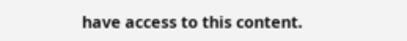have access to this content.